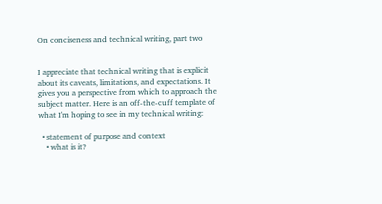On conciseness and technical writing, part two


I appreciate that technical writing that is explicit about its caveats, limitations, and expectations. It gives you a perspective from which to approach the subject matter. Here is an off-the-cuff template of what I'm hoping to see in my technical writing:

  • statement of purpose and context
    • what is it?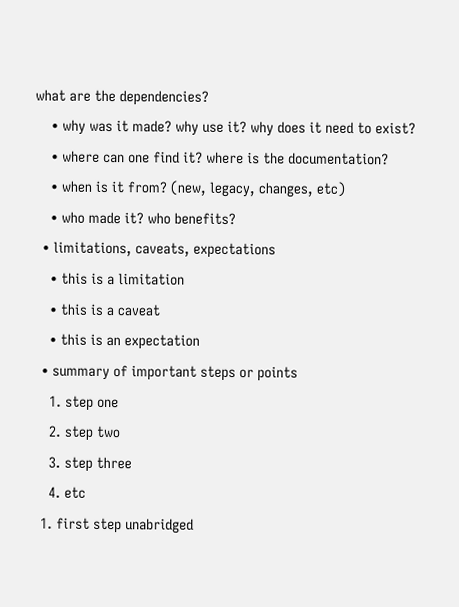what are the dependencies?
    • why was it made? why use it? why does it need to exist?
    • where can one find it? where is the documentation?
    • when is it from? (new, legacy, changes, etc)
    • who made it? who benefits?
  • limitations, caveats, expectations
    • this is a limitation
    • this is a caveat
    • this is an expectation
  • summary of important steps or points
    1. step one
    2. step two
    3. step three
    4. etc
  1. first step unabridged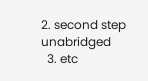2. second step unabridged
  3. etc